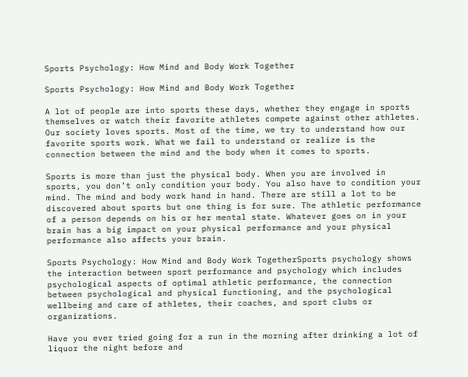Sports Psychology: How Mind and Body Work Together

Sports Psychology: How Mind and Body Work Together

A lot of people are into sports these days, whether they engage in sports themselves or watch their favorite athletes compete against other athletes. Our society loves sports. Most of the time, we try to understand how our favorite sports work. What we fail to understand or realize is the connection between the mind and the body when it comes to sports.

Sports is more than just the physical body. When you are involved in sports, you don’t only condition your body. You also have to condition your mind. The mind and body work hand in hand. There are still a lot to be discovered about sports but one thing is for sure. The athletic performance of a person depends on his or her mental state. Whatever goes on in your brain has a big impact on your physical performance and your physical performance also affects your brain.

Sports Psychology: How Mind and Body Work TogetherSports psychology shows the interaction between sport performance and psychology which includes psychological aspects of optimal athletic performance, the connection between psychological and physical functioning, and the psychological wellbeing and care of athletes, their coaches, and sport clubs or organizations.

Have you ever tried going for a run in the morning after drinking a lot of liquor the night before and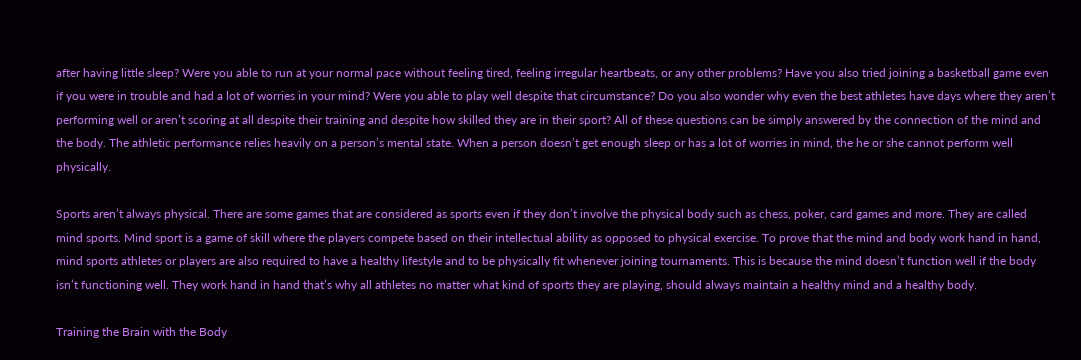after having little sleep? Were you able to run at your normal pace without feeling tired, feeling irregular heartbeats, or any other problems? Have you also tried joining a basketball game even if you were in trouble and had a lot of worries in your mind? Were you able to play well despite that circumstance? Do you also wonder why even the best athletes have days where they aren’t performing well or aren’t scoring at all despite their training and despite how skilled they are in their sport? All of these questions can be simply answered by the connection of the mind and the body. The athletic performance relies heavily on a person’s mental state. When a person doesn’t get enough sleep or has a lot of worries in mind, the he or she cannot perform well physically.

Sports aren’t always physical. There are some games that are considered as sports even if they don’t involve the physical body such as chess, poker, card games and more. They are called mind sports. Mind sport is a game of skill where the players compete based on their intellectual ability as opposed to physical exercise. To prove that the mind and body work hand in hand, mind sports athletes or players are also required to have a healthy lifestyle and to be physically fit whenever joining tournaments. This is because the mind doesn’t function well if the body isn’t functioning well. They work hand in hand that’s why all athletes no matter what kind of sports they are playing, should always maintain a healthy mind and a healthy body.

Training the Brain with the Body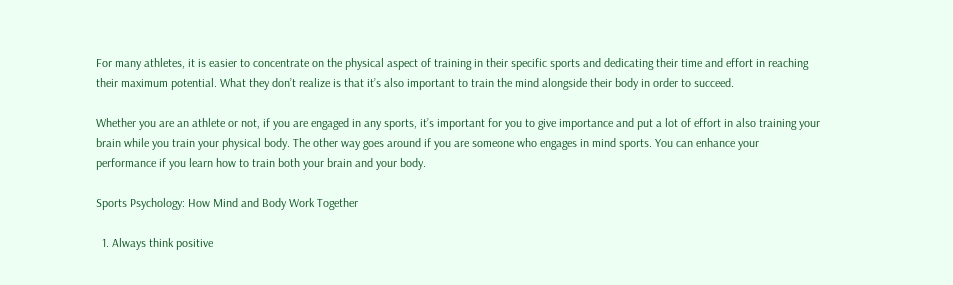For many athletes, it is easier to concentrate on the physical aspect of training in their specific sports and dedicating their time and effort in reaching their maximum potential. What they don’t realize is that it’s also important to train the mind alongside their body in order to succeed.

Whether you are an athlete or not, if you are engaged in any sports, it’s important for you to give importance and put a lot of effort in also training your brain while you train your physical body. The other way goes around if you are someone who engages in mind sports. You can enhance your performance if you learn how to train both your brain and your body.

Sports Psychology: How Mind and Body Work Together

  1. Always think positive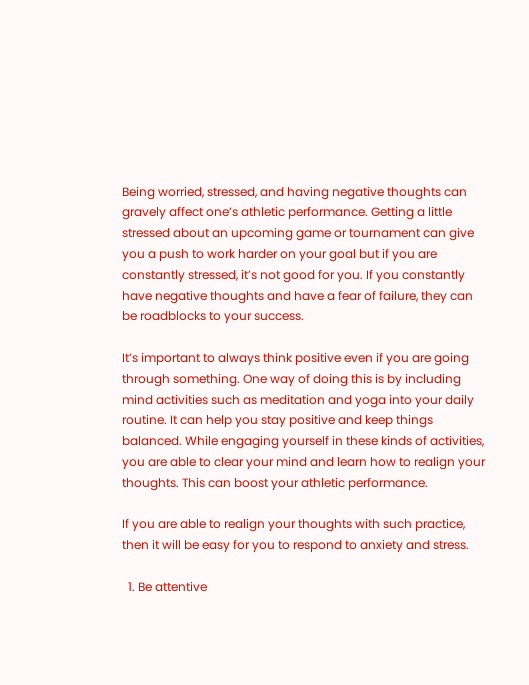Being worried, stressed, and having negative thoughts can gravely affect one’s athletic performance. Getting a little stressed about an upcoming game or tournament can give you a push to work harder on your goal but if you are constantly stressed, it’s not good for you. If you constantly have negative thoughts and have a fear of failure, they can be roadblocks to your success.

It’s important to always think positive even if you are going through something. One way of doing this is by including mind activities such as meditation and yoga into your daily routine. It can help you stay positive and keep things balanced. While engaging yourself in these kinds of activities, you are able to clear your mind and learn how to realign your thoughts. This can boost your athletic performance.

If you are able to realign your thoughts with such practice, then it will be easy for you to respond to anxiety and stress.

  1. Be attentive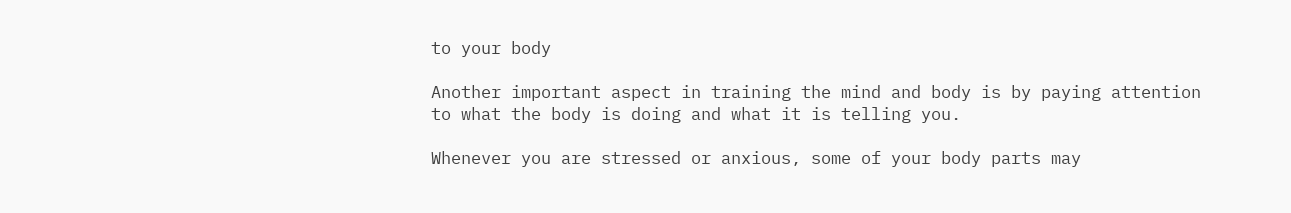to your body

Another important aspect in training the mind and body is by paying attention to what the body is doing and what it is telling you.

Whenever you are stressed or anxious, some of your body parts may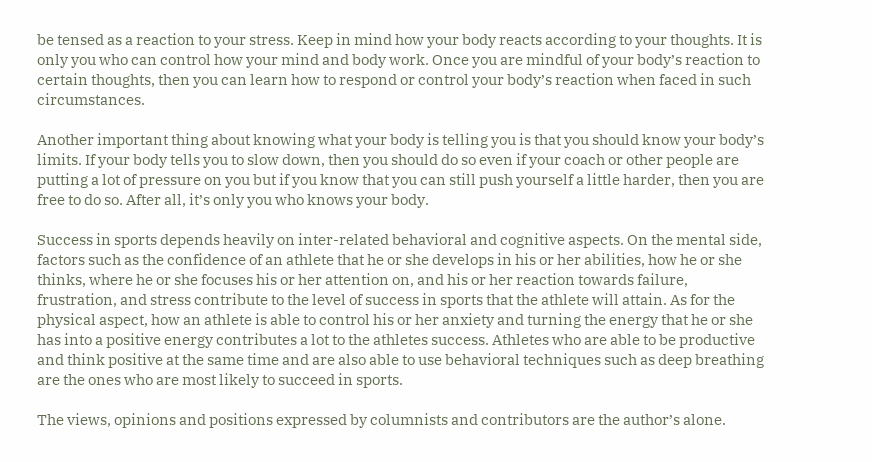be tensed as a reaction to your stress. Keep in mind how your body reacts according to your thoughts. It is only you who can control how your mind and body work. Once you are mindful of your body’s reaction to certain thoughts, then you can learn how to respond or control your body’s reaction when faced in such circumstances.

Another important thing about knowing what your body is telling you is that you should know your body’s limits. If your body tells you to slow down, then you should do so even if your coach or other people are putting a lot of pressure on you but if you know that you can still push yourself a little harder, then you are free to do so. After all, it’s only you who knows your body.

Success in sports depends heavily on inter-related behavioral and cognitive aspects. On the mental side, factors such as the confidence of an athlete that he or she develops in his or her abilities, how he or she thinks, where he or she focuses his or her attention on, and his or her reaction towards failure, frustration, and stress contribute to the level of success in sports that the athlete will attain. As for the physical aspect, how an athlete is able to control his or her anxiety and turning the energy that he or she has into a positive energy contributes a lot to the athletes success. Athletes who are able to be productive and think positive at the same time and are also able to use behavioral techniques such as deep breathing are the ones who are most likely to succeed in sports.

The views, opinions and positions expressed by columnists and contributors are the author’s alone.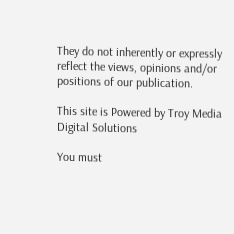They do not inherently or expressly reflect the views, opinions and/or positions of our publication.

This site is Powered by Troy Media Digital Solutions

You must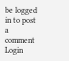be logged in to post a comment Login